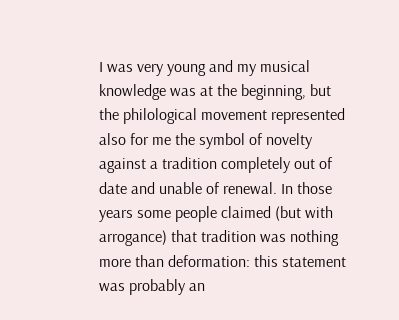I was very young and my musical knowledge was at the beginning, but the philological movement represented also for me the symbol of novelty against a tradition completely out of date and unable of renewal. In those years some people claimed (but with arrogance) that tradition was nothing more than deformation: this statement was probably an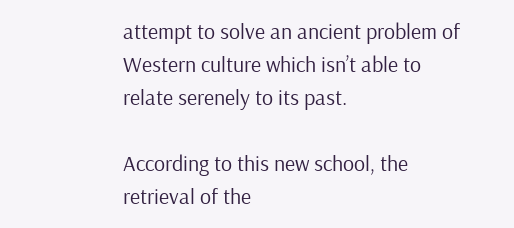attempt to solve an ancient problem of Western culture which isn’t able to relate serenely to its past.

According to this new school, the retrieval of the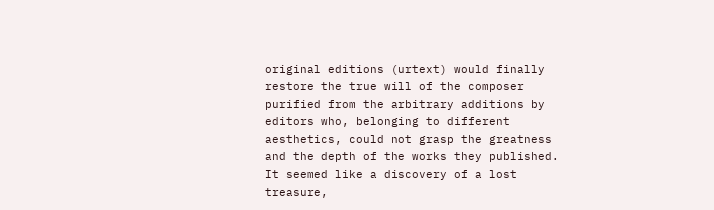original editions (urtext) would finally restore the true will of the composer purified from the arbitrary additions by editors who, belonging to different aesthetics, could not grasp the greatness and the depth of the works they published. It seemed like a discovery of a lost treasure,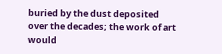buried by the dust deposited over the decades; the work of art would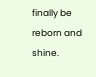finally be reborn and shine.